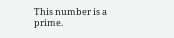This number is a prime.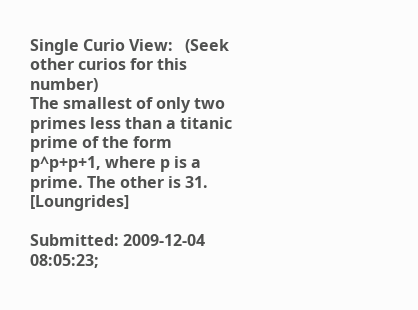Single Curio View:   (Seek other curios for this number)
The smallest of only two primes less than a titanic prime of the form p^p+p+1, where p is a prime. The other is 31. [Loungrides]

Submitted: 2009-12-04 08:05:23;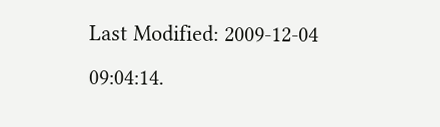Last Modified: 2009-12-04 09:04:14.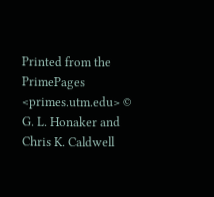Printed from the PrimePages <primes.utm.edu> © G. L. Honaker and Chris K. Caldwell